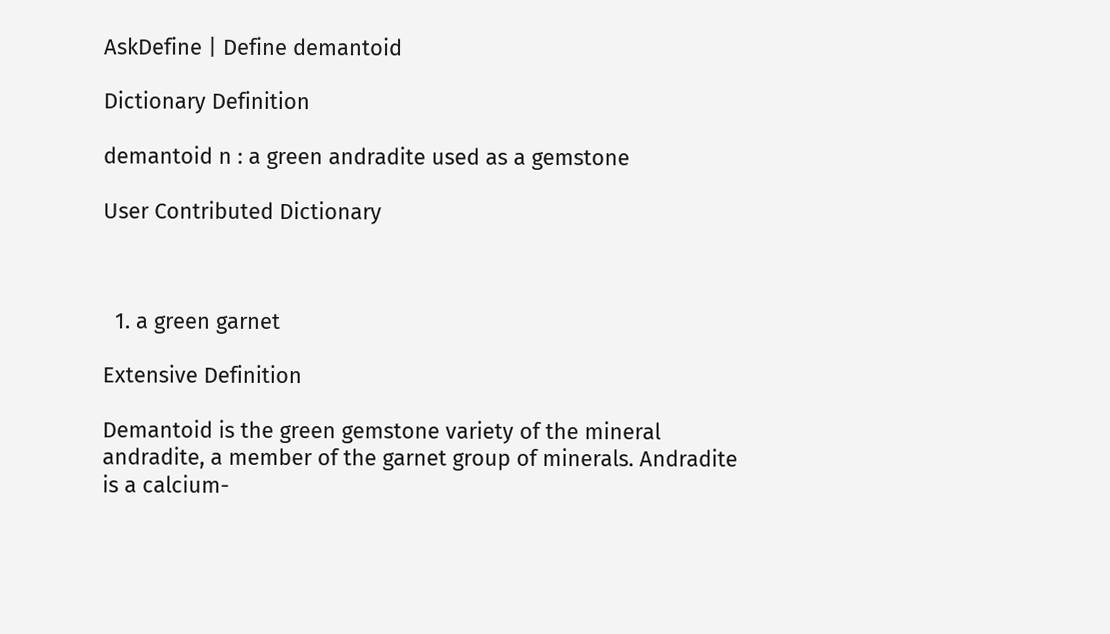AskDefine | Define demantoid

Dictionary Definition

demantoid n : a green andradite used as a gemstone

User Contributed Dictionary



  1. a green garnet

Extensive Definition

Demantoid is the green gemstone variety of the mineral andradite, a member of the garnet group of minerals. Andradite is a calcium-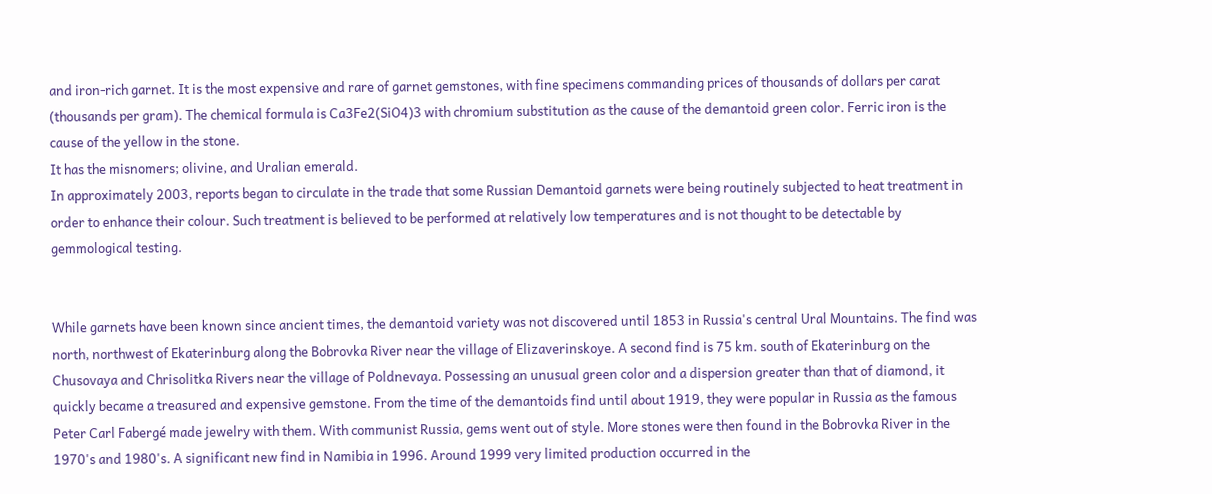and iron-rich garnet. It is the most expensive and rare of garnet gemstones, with fine specimens commanding prices of thousands of dollars per carat (thousands per gram). The chemical formula is Ca3Fe2(SiO4)3 with chromium substitution as the cause of the demantoid green color. Ferric iron is the cause of the yellow in the stone.
It has the misnomers; olivine, and Uralian emerald.
In approximately 2003, reports began to circulate in the trade that some Russian Demantoid garnets were being routinely subjected to heat treatment in order to enhance their colour. Such treatment is believed to be performed at relatively low temperatures and is not thought to be detectable by gemmological testing.


While garnets have been known since ancient times, the demantoid variety was not discovered until 1853 in Russia's central Ural Mountains. The find was north, northwest of Ekaterinburg along the Bobrovka River near the village of Elizaverinskoye. A second find is 75 km. south of Ekaterinburg on the Chusovaya and Chrisolitka Rivers near the village of Poldnevaya. Possessing an unusual green color and a dispersion greater than that of diamond, it quickly became a treasured and expensive gemstone. From the time of the demantoids find until about 1919, they were popular in Russia as the famous Peter Carl Fabergé made jewelry with them. With communist Russia, gems went out of style. More stones were then found in the Bobrovka River in the 1970's and 1980's. A significant new find in Namibia in 1996. Around 1999 very limited production occurred in the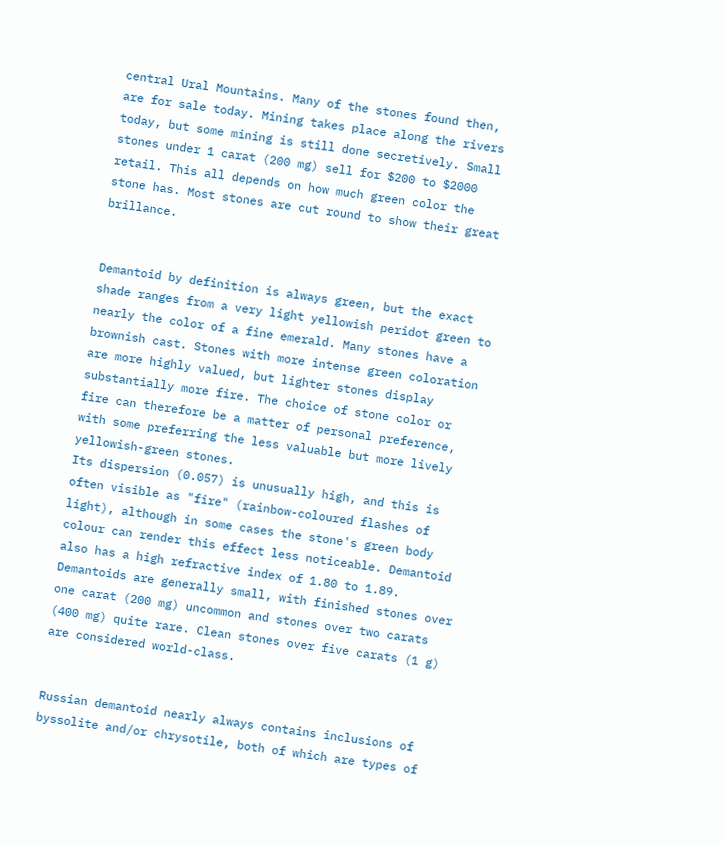central Ural Mountains. Many of the stones found then, are for sale today. Mining takes place along the rivers today, but some mining is still done secretively. Small stones under 1 carat (200 mg) sell for $200 to $2000 retail. This all depends on how much green color the stone has. Most stones are cut round to show their great brillance.


Demantoid by definition is always green, but the exact shade ranges from a very light yellowish peridot green to nearly the color of a fine emerald. Many stones have a brownish cast. Stones with more intense green coloration are more highly valued, but lighter stones display substantially more fire. The choice of stone color or fire can therefore be a matter of personal preference, with some preferring the less valuable but more lively yellowish-green stones.
Its dispersion (0.057) is unusually high, and this is often visible as "fire" (rainbow-coloured flashes of light), although in some cases the stone's green body colour can render this effect less noticeable. Demantoid also has a high refractive index of 1.80 to 1.89.
Demantoids are generally small, with finished stones over one carat (200 mg) uncommon and stones over two carats (400 mg) quite rare. Clean stones over five carats (1 g) are considered world-class.


Russian demantoid nearly always contains inclusions of byssolite and/or chrysotile, both of which are types of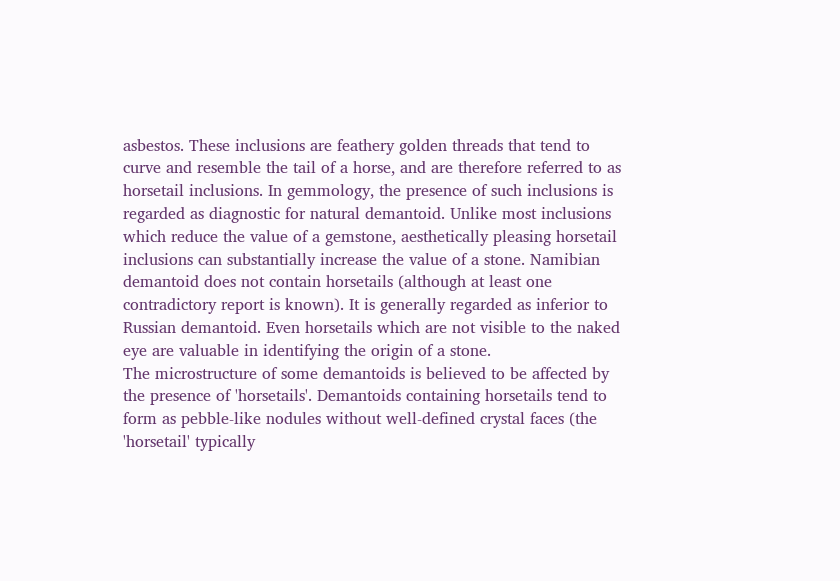asbestos. These inclusions are feathery golden threads that tend to curve and resemble the tail of a horse, and are therefore referred to as horsetail inclusions. In gemmology, the presence of such inclusions is regarded as diagnostic for natural demantoid. Unlike most inclusions which reduce the value of a gemstone, aesthetically pleasing horsetail inclusions can substantially increase the value of a stone. Namibian demantoid does not contain horsetails (although at least one contradictory report is known). It is generally regarded as inferior to Russian demantoid. Even horsetails which are not visible to the naked eye are valuable in identifying the origin of a stone.
The microstructure of some demantoids is believed to be affected by the presence of 'horsetails'. Demantoids containing horsetails tend to form as pebble-like nodules without well-defined crystal faces (the 'horsetail' typically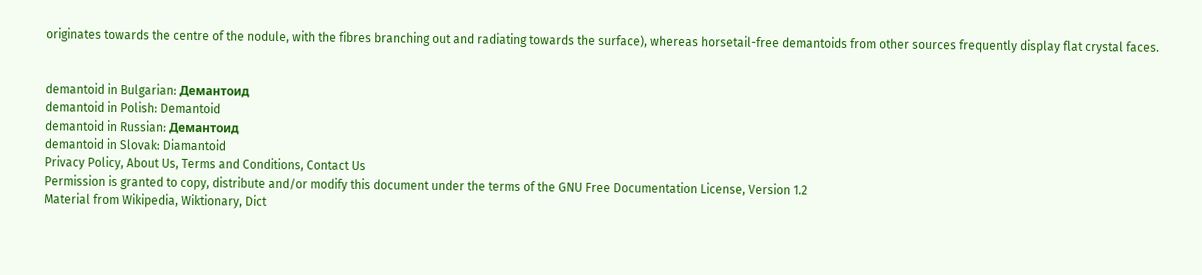originates towards the centre of the nodule, with the fibres branching out and radiating towards the surface), whereas horsetail-free demantoids from other sources frequently display flat crystal faces.


demantoid in Bulgarian: Демантоид
demantoid in Polish: Demantoid
demantoid in Russian: Демантоид
demantoid in Slovak: Diamantoid
Privacy Policy, About Us, Terms and Conditions, Contact Us
Permission is granted to copy, distribute and/or modify this document under the terms of the GNU Free Documentation License, Version 1.2
Material from Wikipedia, Wiktionary, Dict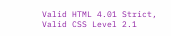Valid HTML 4.01 Strict, Valid CSS Level 2.1